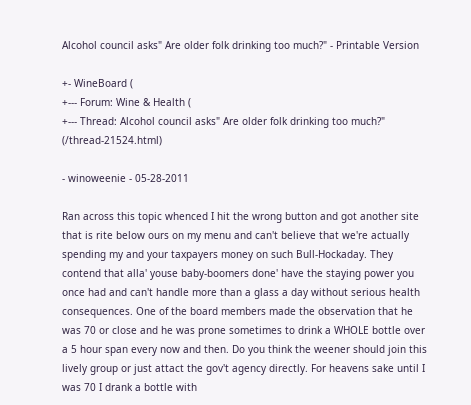Alcohol council asks" Are older folk drinking too much?" - Printable Version

+- WineBoard (
+--- Forum: Wine & Health (
+--- Thread: Alcohol council asks" Are older folk drinking too much?" (/thread-21524.html)

- winoweenie - 05-28-2011

Ran across this topic whenced I hit the wrong button and got another site that is rite below ours on my menu and can't believe that we're actually spending my and your taxpayers money on such Bull-Hockaday. They contend that alla' youse baby-boomers done' have the staying power you once had and can't handle more than a glass a day without serious health consequences. One of the board members made the observation that he was 70 or close and he was prone sometimes to drink a WHOLE bottle over a 5 hour span every now and then. Do you think the weener should join this lively group or just attact the gov't agency directly. For heavens sake until I was 70 I drank a bottle with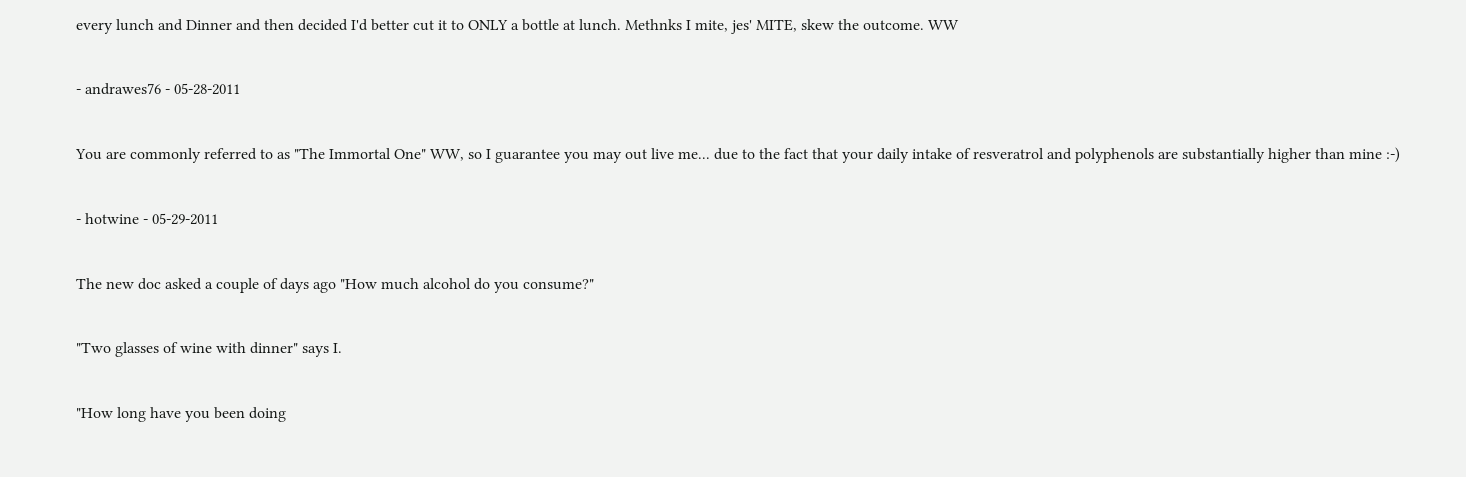every lunch and Dinner and then decided I'd better cut it to ONLY a bottle at lunch. Methnks I mite, jes' MITE, skew the outcome. WW

- andrawes76 - 05-28-2011

You are commonly referred to as "The Immortal One" WW, so I guarantee you may out live me... due to the fact that your daily intake of resveratrol and polyphenols are substantially higher than mine :-)

- hotwine - 05-29-2011

The new doc asked a couple of days ago "How much alcohol do you consume?"

"Two glasses of wine with dinner" says I.

"How long have you been doing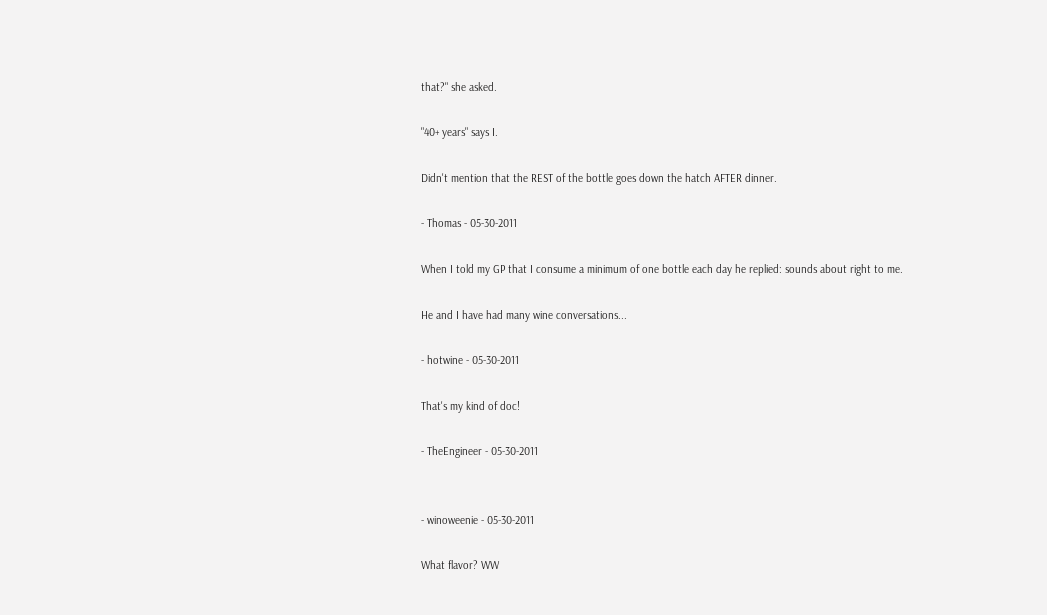that?" she asked.

"40+ years" says I.

Didn't mention that the REST of the bottle goes down the hatch AFTER dinner.

- Thomas - 05-30-2011

When I told my GP that I consume a minimum of one bottle each day he replied: sounds about right to me.

He and I have had many wine conversations...

- hotwine - 05-30-2011

That's my kind of doc!

- TheEngineer - 05-30-2011


- winoweenie - 05-30-2011

What flavor? WW